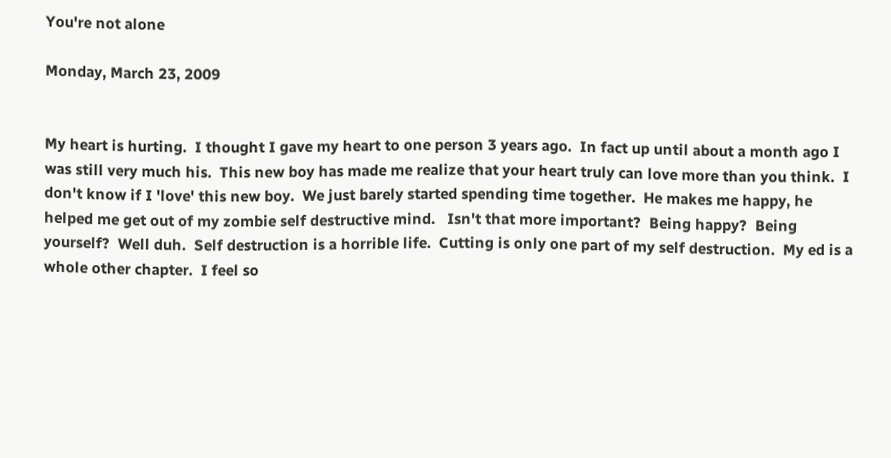You're not alone

Monday, March 23, 2009


My heart is hurting.  I thought I gave my heart to one person 3 years ago.  In fact up until about a month ago I was still very much his.  This new boy has made me realize that your heart truly can love more than you think.  I don't know if I 'love' this new boy.  We just barely started spending time together.  He makes me happy, he helped me get out of my zombie self destructive mind.   Isn't that more important?  Being happy?  Being yourself?  Well duh.  Self destruction is a horrible life.  Cutting is only one part of my self destruction.  My ed is a whole other chapter.  I feel so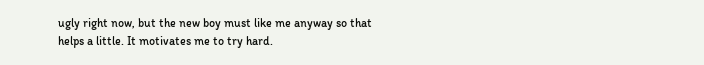ugly right now, but the new boy must like me anyway so that helps a little. It motivates me to try hard.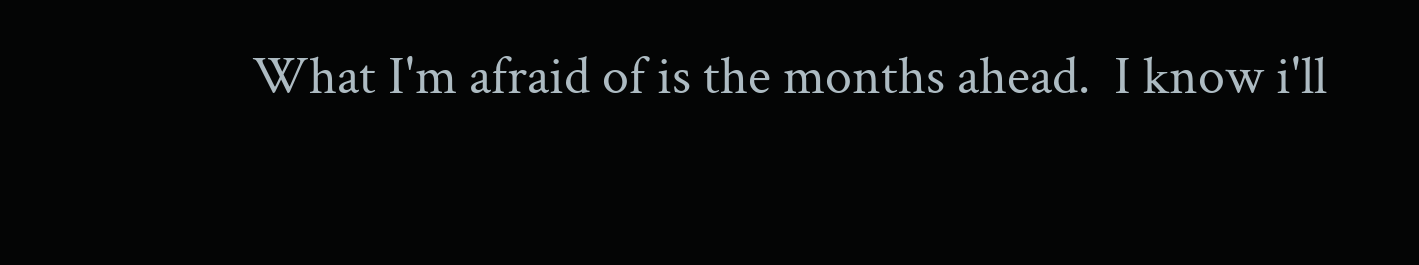What I'm afraid of is the months ahead.  I know i'll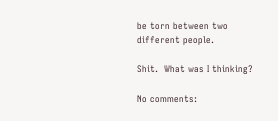be torn between two different people.

Shit.  What was I thinking?

No comments: